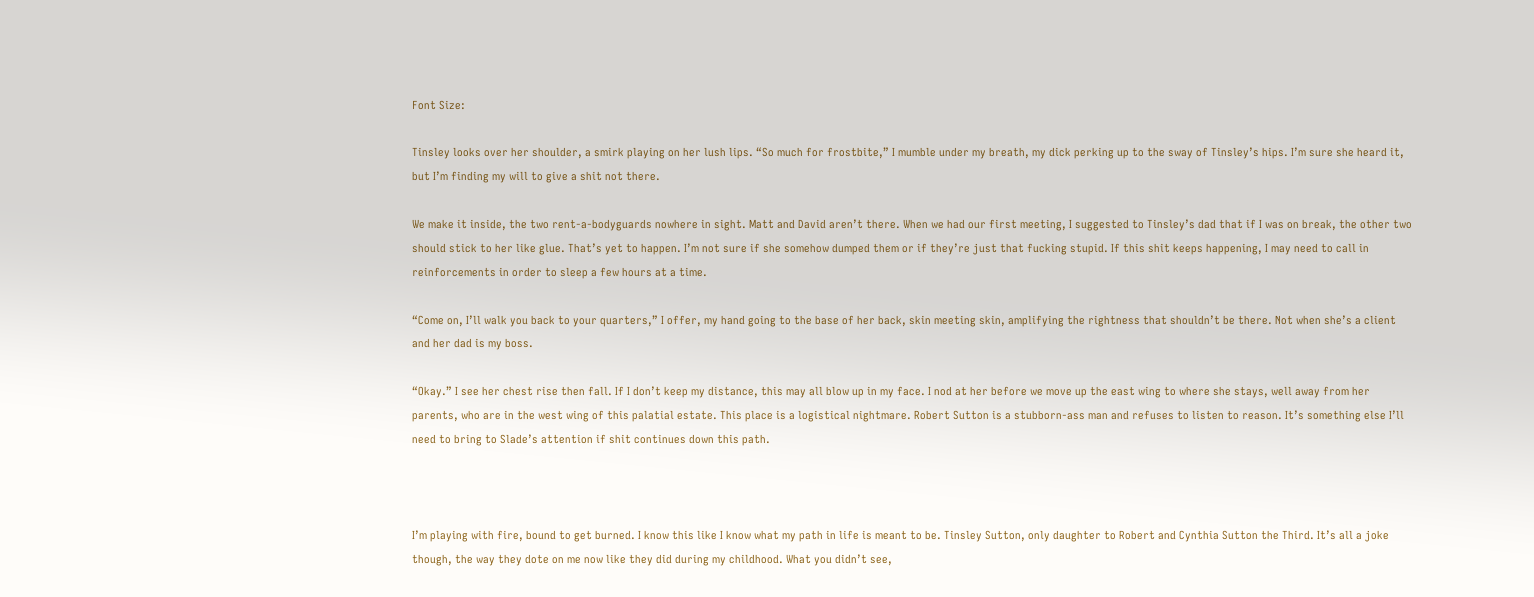Font Size:

Tinsley looks over her shoulder, a smirk playing on her lush lips. “So much for frostbite,” I mumble under my breath, my dick perking up to the sway of Tinsley’s hips. I’m sure she heard it, but I’m finding my will to give a shit not there.

We make it inside, the two rent-a-bodyguards nowhere in sight. Matt and David aren’t there. When we had our first meeting, I suggested to Tinsley’s dad that if I was on break, the other two should stick to her like glue. That’s yet to happen. I’m not sure if she somehow dumped them or if they’re just that fucking stupid. If this shit keeps happening, I may need to call in reinforcements in order to sleep a few hours at a time.

“Come on, I’ll walk you back to your quarters,” I offer, my hand going to the base of her back, skin meeting skin, amplifying the rightness that shouldn’t be there. Not when she’s a client and her dad is my boss.

“Okay.” I see her chest rise then fall. If I don’t keep my distance, this may all blow up in my face. I nod at her before we move up the east wing to where she stays, well away from her parents, who are in the west wing of this palatial estate. This place is a logistical nightmare. Robert Sutton is a stubborn-ass man and refuses to listen to reason. It’s something else I’ll need to bring to Slade’s attention if shit continues down this path.



I’m playing with fire, bound to get burned. I know this like I know what my path in life is meant to be. Tinsley Sutton, only daughter to Robert and Cynthia Sutton the Third. It’s all a joke though, the way they dote on me now like they did during my childhood. What you didn’t see,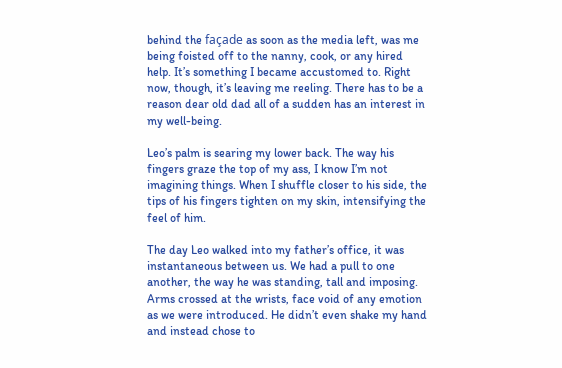behind the façade as soon as the media left, was me being foisted off to the nanny, cook, or any hired help. It’s something I became accustomed to. Right now, though, it’s leaving me reeling. There has to be a reason dear old dad all of a sudden has an interest in my well-being.

Leo’s palm is searing my lower back. The way his fingers graze the top of my ass, I know I’m not imagining things. When I shuffle closer to his side, the tips of his fingers tighten on my skin, intensifying the feel of him.

The day Leo walked into my father’s office, it was instantaneous between us. We had a pull to one another, the way he was standing, tall and imposing. Arms crossed at the wrists, face void of any emotion as we were introduced. He didn’t even shake my hand and instead chose to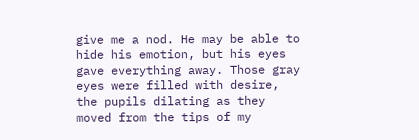give me a nod. He may be able to hide his emotion, but his eyes gave everything away. Those gray eyes were filled with desire, the pupils dilating as they moved from the tips of my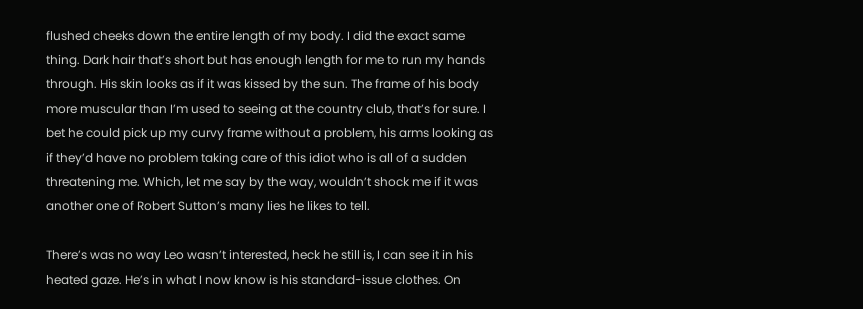flushed cheeks down the entire length of my body. I did the exact same thing. Dark hair that’s short but has enough length for me to run my hands through. His skin looks as if it was kissed by the sun. The frame of his body more muscular than I’m used to seeing at the country club, that’s for sure. I bet he could pick up my curvy frame without a problem, his arms looking as if they’d have no problem taking care of this idiot who is all of a sudden threatening me. Which, let me say by the way, wouldn’t shock me if it was another one of Robert Sutton’s many lies he likes to tell.

There’s was no way Leo wasn’t interested, heck he still is, I can see it in his heated gaze. He’s in what I now know is his standard-issue clothes. On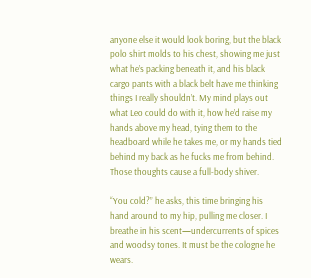anyone else it would look boring, but the black polo shirt molds to his chest, showing me just what he’s packing beneath it, and his black cargo pants with a black belt have me thinking things I really shouldn’t. My mind plays out what Leo could do with it, how he’d raise my hands above my head, tying them to the headboard while he takes me, or my hands tied behind my back as he fucks me from behind. Those thoughts cause a full-body shiver.

“You cold?” he asks, this time bringing his hand around to my hip, pulling me closer. I breathe in his scent—undercurrents of spices and woodsy tones. It must be the cologne he wears.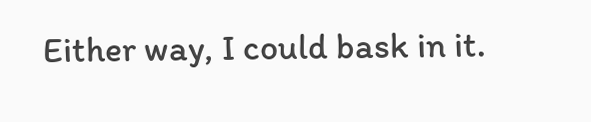Either way, I could bask in it.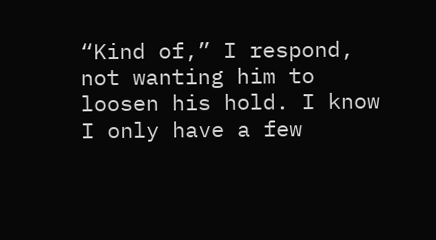“Kind of,” I respond, not wanting him to loosen his hold. I know I only have a few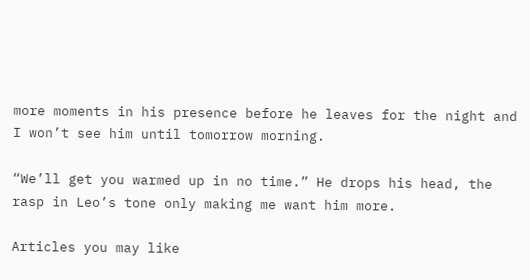more moments in his presence before he leaves for the night and I won’t see him until tomorrow morning.

“We’ll get you warmed up in no time.” He drops his head, the rasp in Leo’s tone only making me want him more.

Articles you may like